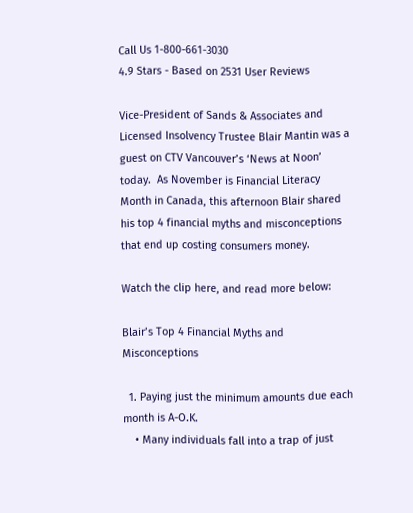Call Us 1-800-661-3030
4.9 Stars - Based on 2531 User Reviews

Vice-President of Sands & Associates and Licensed Insolvency Trustee Blair Mantin was a guest on CTV Vancouver’s ‘News at Noon’ today.  As November is Financial Literacy Month in Canada, this afternoon Blair shared his top 4 financial myths and misconceptions that end up costing consumers money.

Watch the clip here, and read more below:

Blair’s Top 4 Financial Myths and Misconceptions

  1. Paying just the minimum amounts due each month is A-O.K.
    • Many individuals fall into a trap of just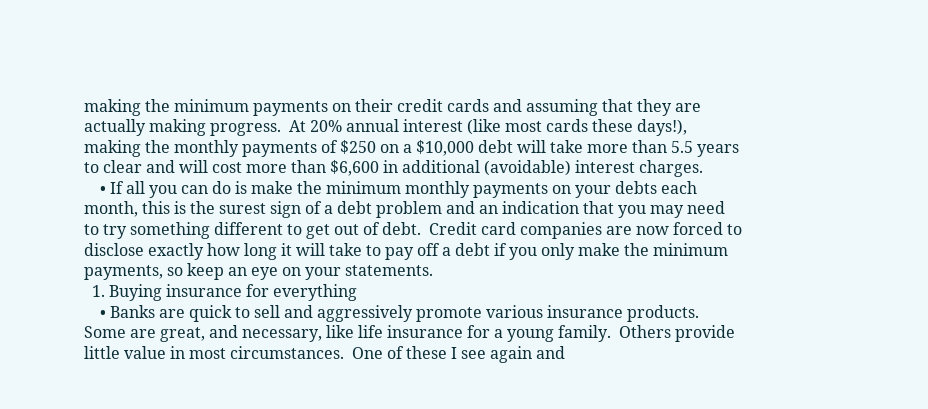making the minimum payments on their credit cards and assuming that they are actually making progress.  At 20% annual interest (like most cards these days!), making the monthly payments of $250 on a $10,000 debt will take more than 5.5 years to clear and will cost more than $6,600 in additional (avoidable) interest charges.
    • If all you can do is make the minimum monthly payments on your debts each month, this is the surest sign of a debt problem and an indication that you may need to try something different to get out of debt.  Credit card companies are now forced to disclose exactly how long it will take to pay off a debt if you only make the minimum payments, so keep an eye on your statements.
  1. Buying insurance for everything
    • Banks are quick to sell and aggressively promote various insurance products.  Some are great, and necessary, like life insurance for a young family.  Others provide little value in most circumstances.  One of these I see again and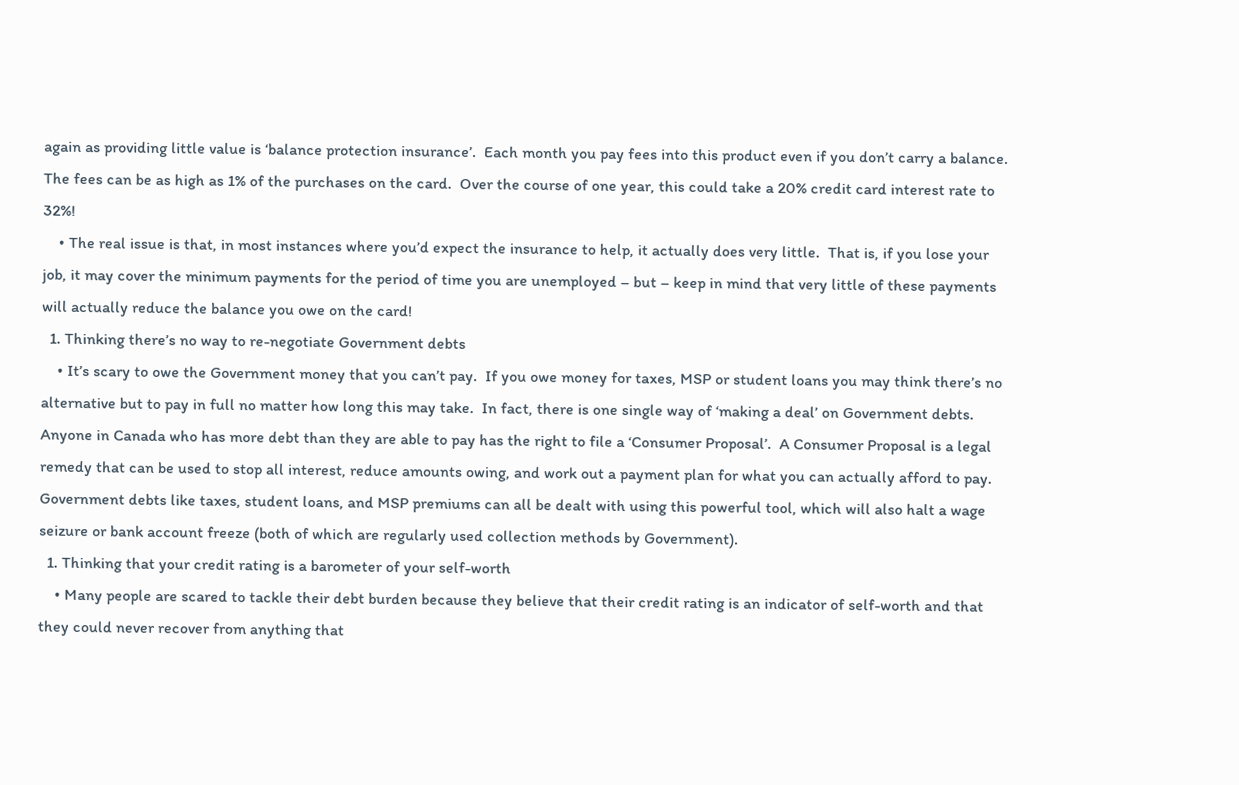again as providing little value is ‘balance protection insurance’.  Each month you pay fees into this product even if you don’t carry a balance.  The fees can be as high as 1% of the purchases on the card.  Over the course of one year, this could take a 20% credit card interest rate to 32%!
    • The real issue is that, in most instances where you’d expect the insurance to help, it actually does very little.  That is, if you lose your job, it may cover the minimum payments for the period of time you are unemployed – but – keep in mind that very little of these payments will actually reduce the balance you owe on the card!
  1. Thinking there’s no way to re-negotiate Government debts
    • It’s scary to owe the Government money that you can’t pay.  If you owe money for taxes, MSP or student loans you may think there’s no alternative but to pay in full no matter how long this may take.  In fact, there is one single way of ‘making a deal’ on Government debts.  Anyone in Canada who has more debt than they are able to pay has the right to file a ‘Consumer Proposal’.  A Consumer Proposal is a legal remedy that can be used to stop all interest, reduce amounts owing, and work out a payment plan for what you can actually afford to pay.  Government debts like taxes, student loans, and MSP premiums can all be dealt with using this powerful tool, which will also halt a wage seizure or bank account freeze (both of which are regularly used collection methods by Government).
  1. Thinking that your credit rating is a barometer of your self-worth
    • Many people are scared to tackle their debt burden because they believe that their credit rating is an indicator of self-worth and that they could never recover from anything that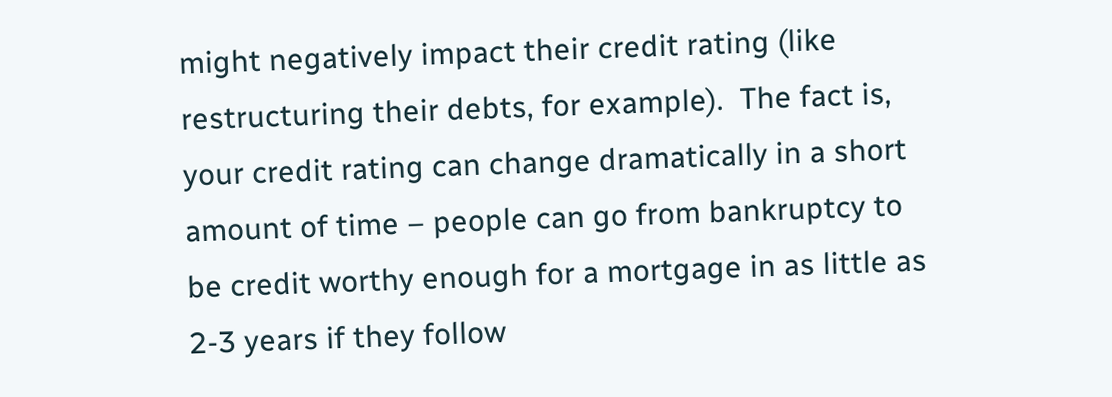might negatively impact their credit rating (like restructuring their debts, for example).  The fact is, your credit rating can change dramatically in a short amount of time – people can go from bankruptcy to be credit worthy enough for a mortgage in as little as 2-3 years if they follow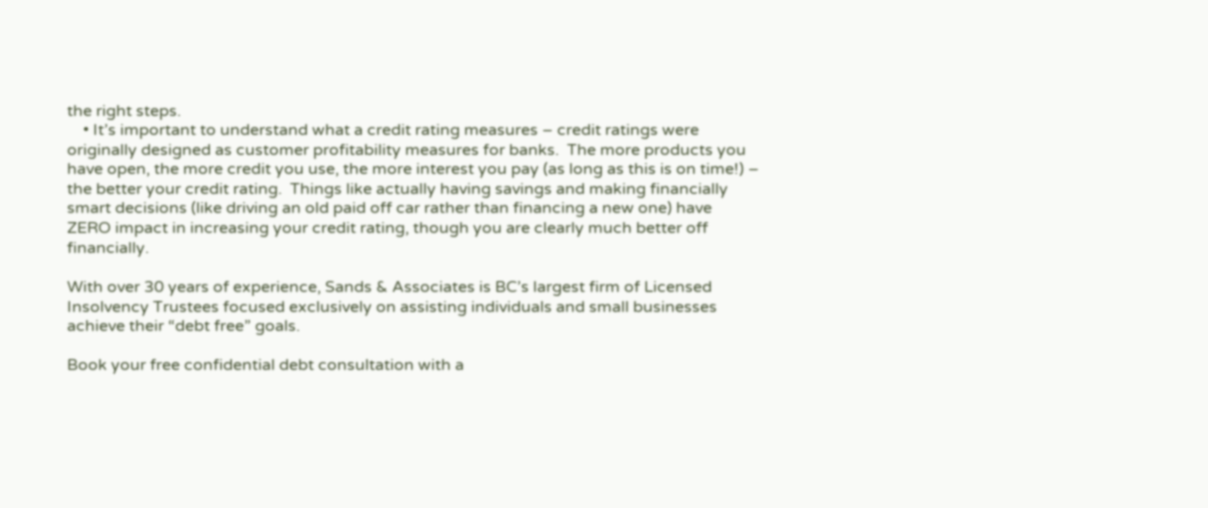the right steps.
    • It’s important to understand what a credit rating measures – credit ratings were originally designed as customer profitability measures for banks.  The more products you have open, the more credit you use, the more interest you pay (as long as this is on time!) – the better your credit rating.  Things like actually having savings and making financially smart decisions (like driving an old paid off car rather than financing a new one) have ZERO impact in increasing your credit rating, though you are clearly much better off financially.

With over 30 years of experience, Sands & Associates is BC’s largest firm of Licensed Insolvency Trustees focused exclusively on assisting individuals and small businesses achieve their “debt free” goals.

Book your free confidential debt consultation with a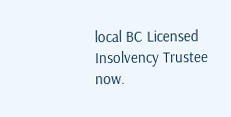local BC Licensed Insolvency Trustee now.